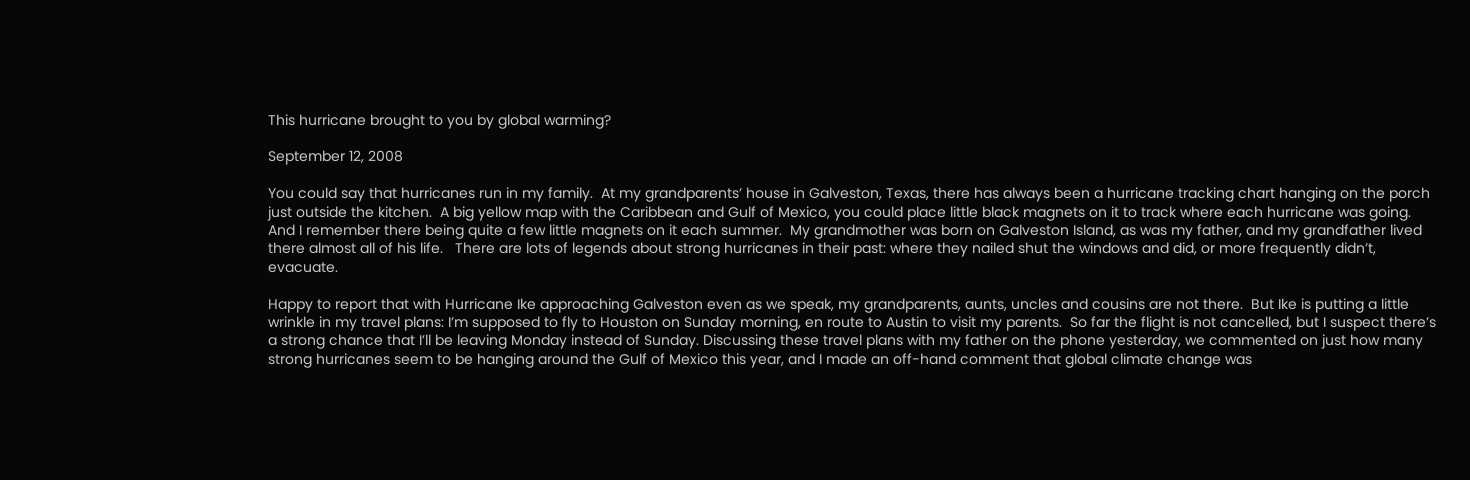This hurricane brought to you by global warming?

September 12, 2008

You could say that hurricanes run in my family.  At my grandparents’ house in Galveston, Texas, there has always been a hurricane tracking chart hanging on the porch just outside the kitchen.  A big yellow map with the Caribbean and Gulf of Mexico, you could place little black magnets on it to track where each hurricane was going.  And I remember there being quite a few little magnets on it each summer.  My grandmother was born on Galveston Island, as was my father, and my grandfather lived there almost all of his life.   There are lots of legends about strong hurricanes in their past: where they nailed shut the windows and did, or more frequently didn’t, evacuate.

Happy to report that with Hurricane Ike approaching Galveston even as we speak, my grandparents, aunts, uncles and cousins are not there.  But Ike is putting a little wrinkle in my travel plans: I’m supposed to fly to Houston on Sunday morning, en route to Austin to visit my parents.  So far the flight is not cancelled, but I suspect there’s a strong chance that I’ll be leaving Monday instead of Sunday. Discussing these travel plans with my father on the phone yesterday, we commented on just how many strong hurricanes seem to be hanging around the Gulf of Mexico this year, and I made an off-hand comment that global climate change was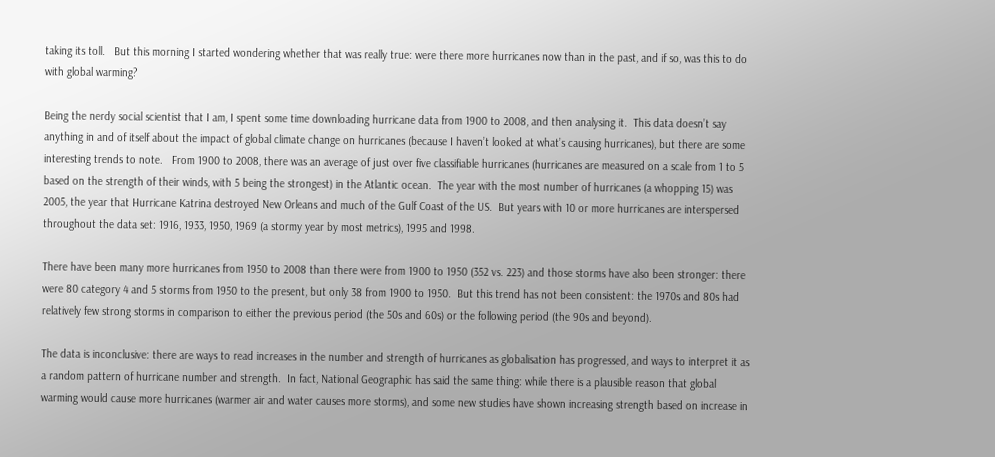taking its toll.   But this morning I started wondering whether that was really true: were there more hurricanes now than in the past, and if so, was this to do with global warming?

Being the nerdy social scientist that I am, I spent some time downloading hurricane data from 1900 to 2008, and then analysing it.  This data doesn’t say anything in and of itself about the impact of global climate change on hurricanes (because I haven’t looked at what’s causing hurricanes), but there are some interesting trends to note.   From 1900 to 2008, there was an average of just over five classifiable hurricanes (hurricanes are measured on a scale from 1 to 5 based on the strength of their winds, with 5 being the strongest) in the Atlantic ocean.  The year with the most number of hurricanes (a whopping 15) was 2005, the year that Hurricane Katrina destroyed New Orleans and much of the Gulf Coast of the US.  But years with 10 or more hurricanes are interspersed throughout the data set: 1916, 1933, 1950, 1969 (a stormy year by most metrics), 1995 and 1998.

There have been many more hurricanes from 1950 to 2008 than there were from 1900 to 1950 (352 vs. 223) and those storms have also been stronger: there were 80 category 4 and 5 storms from 1950 to the present, but only 38 from 1900 to 1950.  But this trend has not been consistent: the 1970s and 80s had relatively few strong storms in comparison to either the previous period (the 50s and 60s) or the following period (the 90s and beyond).

The data is inconclusive: there are ways to read increases in the number and strength of hurricanes as globalisation has progressed, and ways to interpret it as a random pattern of hurricane number and strength.  In fact, National Geographic has said the same thing: while there is a plausible reason that global warming would cause more hurricanes (warmer air and water causes more storms), and some new studies have shown increasing strength based on increase in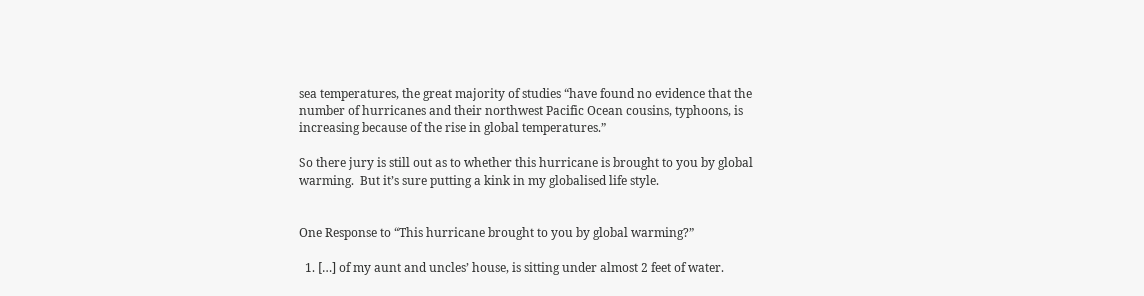sea temperatures, the great majority of studies “have found no evidence that the number of hurricanes and their northwest Pacific Ocean cousins, typhoons, is increasing because of the rise in global temperatures.”

So there jury is still out as to whether this hurricane is brought to you by global warming.  But it’s sure putting a kink in my globalised life style.


One Response to “This hurricane brought to you by global warming?”

  1. […] of my aunt and uncles’ house, is sitting under almost 2 feet of water.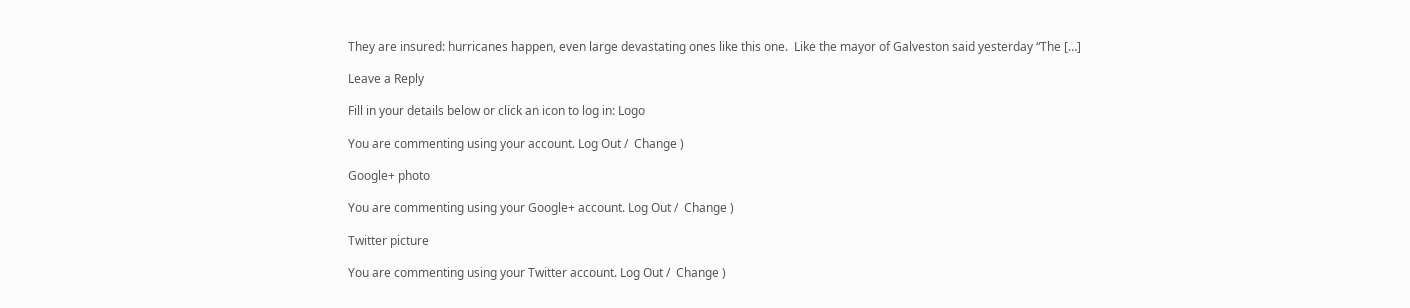They are insured: hurricanes happen, even large devastating ones like this one.  Like the mayor of Galveston said yesterday “The […]

Leave a Reply

Fill in your details below or click an icon to log in: Logo

You are commenting using your account. Log Out /  Change )

Google+ photo

You are commenting using your Google+ account. Log Out /  Change )

Twitter picture

You are commenting using your Twitter account. Log Out /  Change )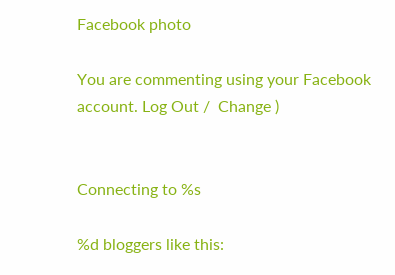Facebook photo

You are commenting using your Facebook account. Log Out /  Change )


Connecting to %s

%d bloggers like this: